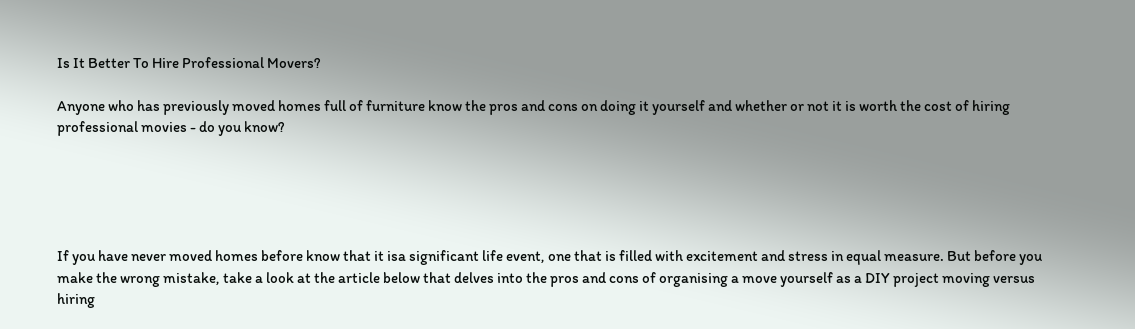Is It Better To Hire Professional Movers?

Anyone who has previously moved homes full of furniture know the pros and cons on doing it yourself and whether or not it is worth the cost of hiring professional movies - do you know?





If you have never moved homes before know that it isa significant life event, one that is filled with excitement and stress in equal measure. But before you make the wrong mistake, take a look at the article below that delves into the pros and cons of organising a move yourself as a DIY project moving versus hiring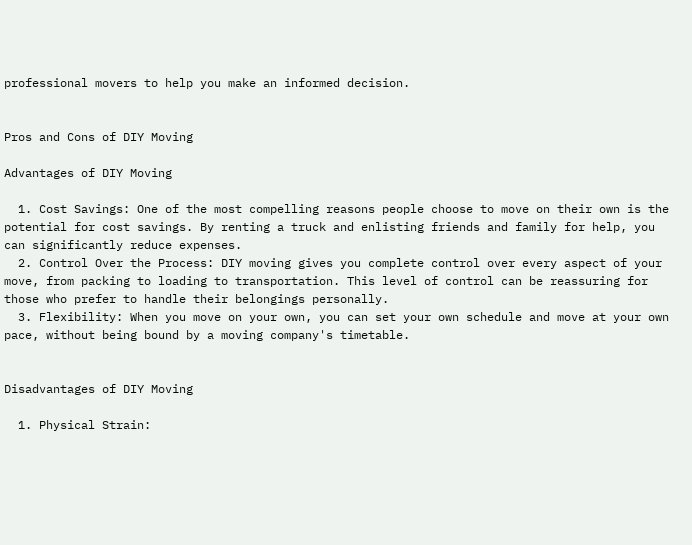professional movers to help you make an informed decision.


Pros and Cons of DIY Moving

Advantages of DIY Moving

  1. Cost Savings: One of the most compelling reasons people choose to move on their own is the potential for cost savings. By renting a truck and enlisting friends and family for help, you can significantly reduce expenses.
  2. Control Over the Process: DIY moving gives you complete control over every aspect of your move, from packing to loading to transportation. This level of control can be reassuring for those who prefer to handle their belongings personally.
  3. Flexibility: When you move on your own, you can set your own schedule and move at your own pace, without being bound by a moving company's timetable.


Disadvantages of DIY Moving

  1. Physical Strain: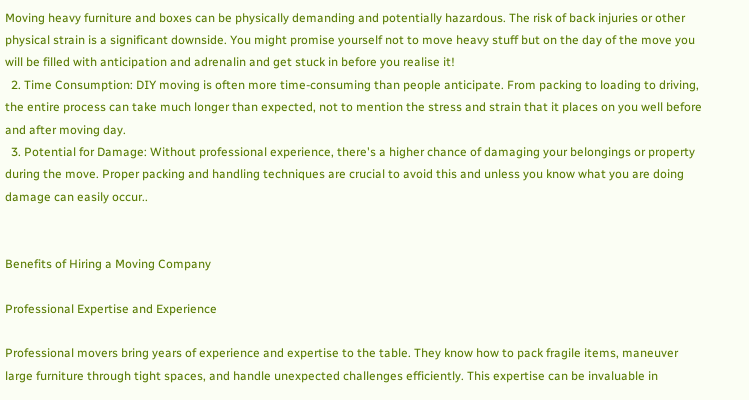Moving heavy furniture and boxes can be physically demanding and potentially hazardous. The risk of back injuries or other physical strain is a significant downside. You might promise yourself not to move heavy stuff but on the day of the move you will be filled with anticipation and adrenalin and get stuck in before you realise it!
  2. Time Consumption: DIY moving is often more time-consuming than people anticipate. From packing to loading to driving, the entire process can take much longer than expected, not to mention the stress and strain that it places on you well before and after moving day.
  3. Potential for Damage: Without professional experience, there's a higher chance of damaging your belongings or property during the move. Proper packing and handling techniques are crucial to avoid this and unless you know what you are doing damage can easily occur..


Benefits of Hiring a Moving Company

Professional Expertise and Experience

Professional movers bring years of experience and expertise to the table. They know how to pack fragile items, maneuver large furniture through tight spaces, and handle unexpected challenges efficiently. This expertise can be invaluable in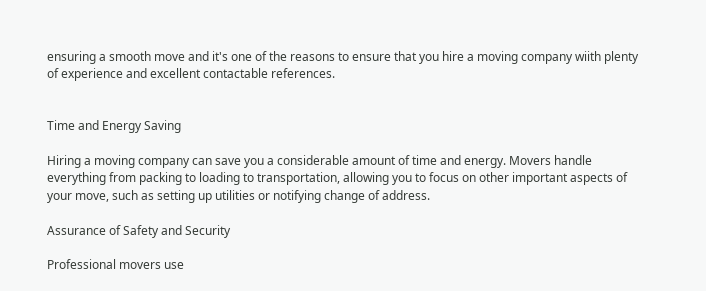ensuring a smooth move and it's one of the reasons to ensure that you hire a moving company wiith plenty of experience and excellent contactable references.


Time and Energy Saving

Hiring a moving company can save you a considerable amount of time and energy. Movers handle everything from packing to loading to transportation, allowing you to focus on other important aspects of your move, such as setting up utilities or notifying change of address.

Assurance of Safety and Security

Professional movers use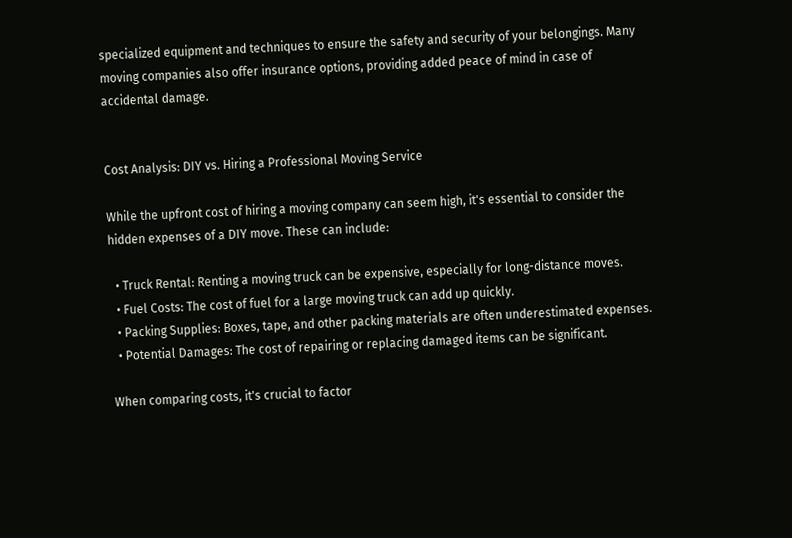specialized equipment and techniques to ensure the safety and security of your belongings. Many moving companies also offer insurance options, providing added peace of mind in case of accidental damage.


Cost Analysis: DIY vs. Hiring a Professional Moving Service

While the upfront cost of hiring a moving company can seem high, it's essential to consider the hidden expenses of a DIY move. These can include:

  • Truck Rental: Renting a moving truck can be expensive, especially for long-distance moves.
  • Fuel Costs: The cost of fuel for a large moving truck can add up quickly.
  • Packing Supplies: Boxes, tape, and other packing materials are often underestimated expenses.
  • Potential Damages: The cost of repairing or replacing damaged items can be significant.

When comparing costs, it's crucial to factor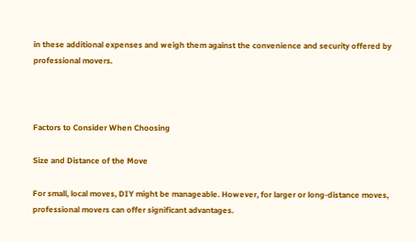in these additional expenses and weigh them against the convenience and security offered by professional movers.



Factors to Consider When Choosing

Size and Distance of the Move

For small, local moves, DIY might be manageable. However, for larger or long-distance moves, professional movers can offer significant advantages.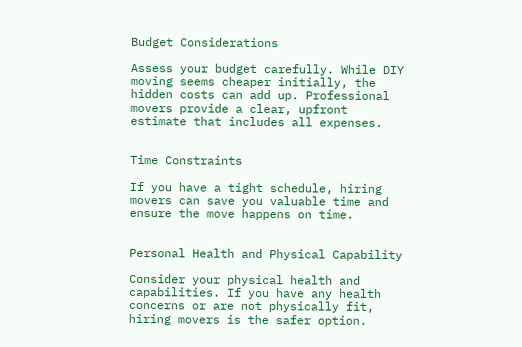Budget Considerations

Assess your budget carefully. While DIY moving seems cheaper initially, the hidden costs can add up. Professional movers provide a clear, upfront estimate that includes all expenses.


Time Constraints

If you have a tight schedule, hiring movers can save you valuable time and ensure the move happens on time.


Personal Health and Physical Capability

Consider your physical health and capabilities. If you have any health concerns or are not physically fit, hiring movers is the safer option.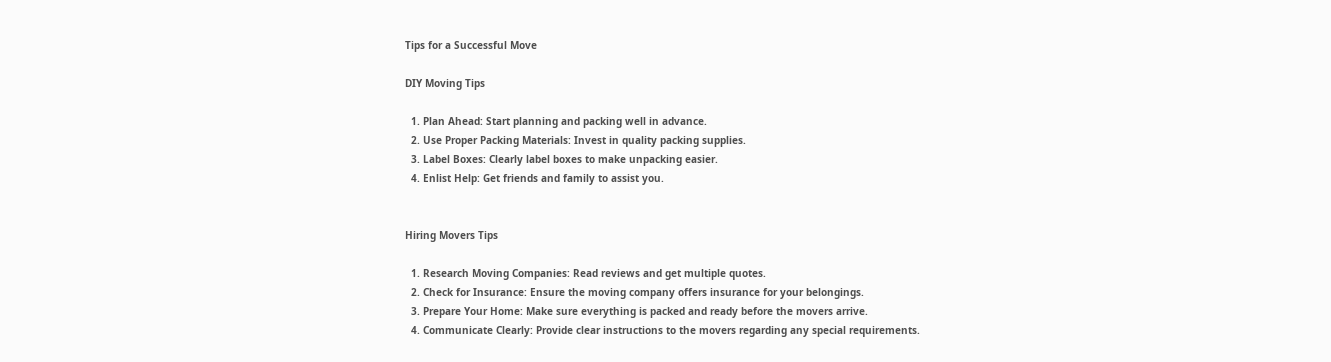Tips for a Successful Move

DIY Moving Tips

  1. Plan Ahead: Start planning and packing well in advance.
  2. Use Proper Packing Materials: Invest in quality packing supplies.
  3. Label Boxes: Clearly label boxes to make unpacking easier.
  4. Enlist Help: Get friends and family to assist you.


Hiring Movers Tips

  1. Research Moving Companies: Read reviews and get multiple quotes.
  2. Check for Insurance: Ensure the moving company offers insurance for your belongings.
  3. Prepare Your Home: Make sure everything is packed and ready before the movers arrive.
  4. Communicate Clearly: Provide clear instructions to the movers regarding any special requirements.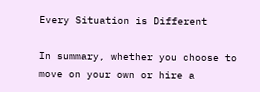Every Situation is Different

In summary, whether you choose to move on your own or hire a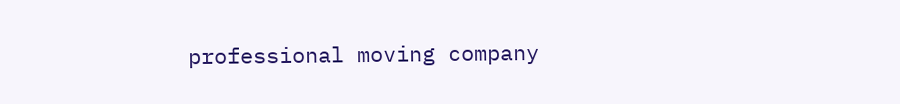professional moving company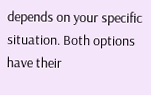depends on your specific situation. Both options have their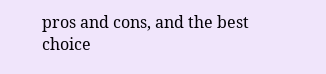pros and cons, and the best choice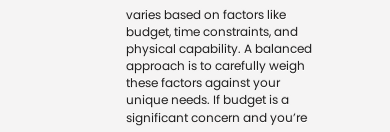varies based on factors like budget, time constraints, and physical capability. A balanced approach is to carefully weigh these factors against your unique needs. If budget is a significant concern and you’re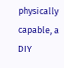physically capable, a DIY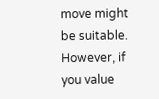move might be suitable. However, if you value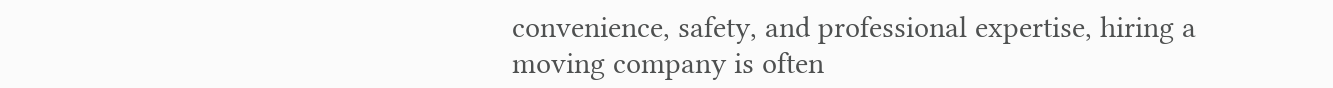convenience, safety, and professional expertise, hiring a moving company is often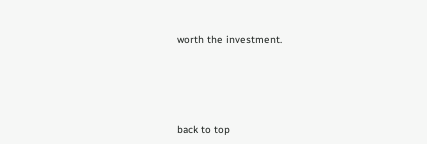worth the investment.





back to top